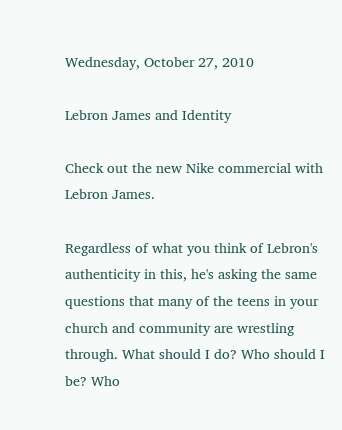Wednesday, October 27, 2010

Lebron James and Identity

Check out the new Nike commercial with Lebron James.

Regardless of what you think of Lebron's authenticity in this, he's asking the same questions that many of the teens in your church and community are wrestling through. What should I do? Who should I be? Who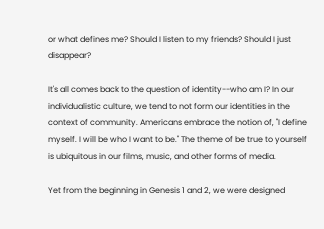or what defines me? Should I listen to my friends? Should I just disappear?

It's all comes back to the question of identity--who am I? In our individualistic culture, we tend to not form our identities in the context of community. Americans embrace the notion of, "I define myself. I will be who I want to be." The theme of be true to yourself is ubiquitous in our films, music, and other forms of media.

Yet from the beginning in Genesis 1 and 2, we were designed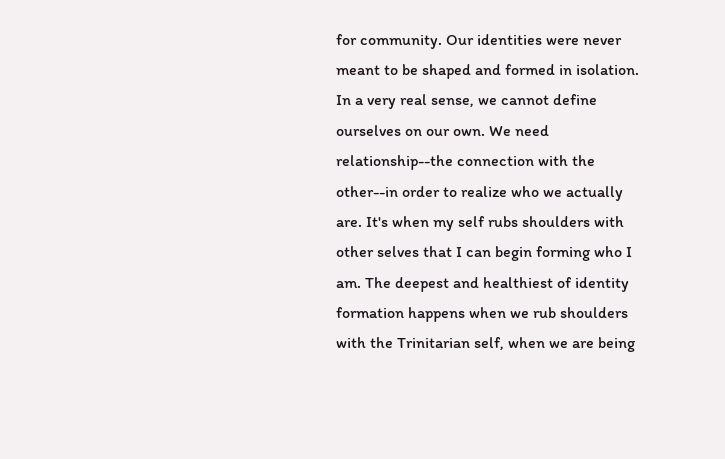for community. Our identities were never meant to be shaped and formed in isolation. In a very real sense, we cannot define ourselves on our own. We need relationship--the connection with the other--in order to realize who we actually are. It's when my self rubs shoulders with other selves that I can begin forming who I am. The deepest and healthiest of identity formation happens when we rub shoulders with the Trinitarian self, when we are being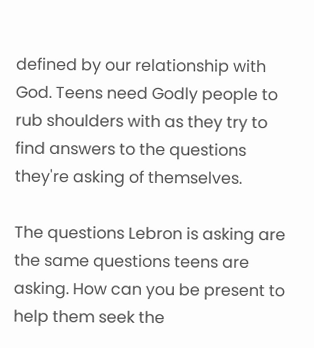defined by our relationship with God. Teens need Godly people to rub shoulders with as they try to find answers to the questions they're asking of themselves.

The questions Lebron is asking are the same questions teens are asking. How can you be present to help them seek the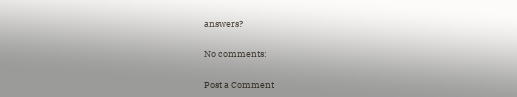answers?

No comments:

Post a Comment